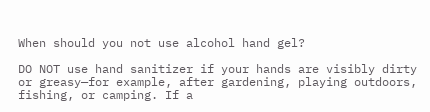When should you not use alcohol hand gel?

DO NOT use hand sanitizer if your hands are visibly dirty or greasy—for example, after gardening, playing outdoors, fishing, or camping. If a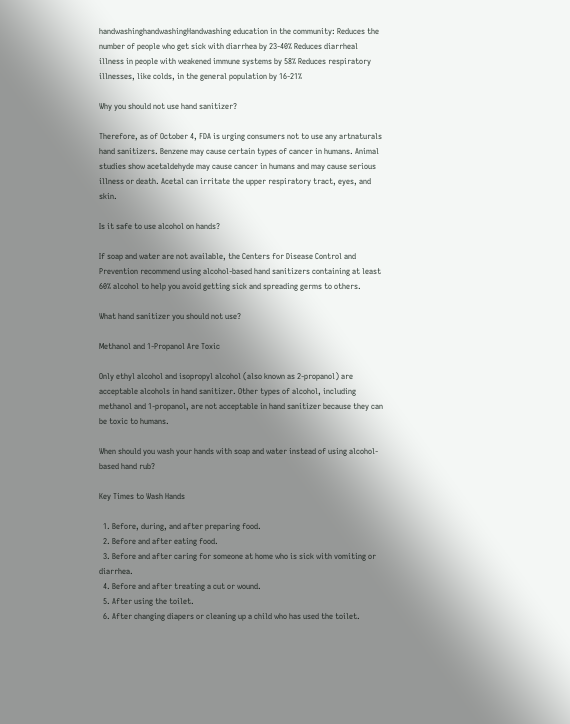handwashinghandwashingHandwashing education in the community: Reduces the number of people who get sick with diarrhea by 23-40% Reduces diarrheal illness in people with weakened immune systems by 58% Reduces respiratory illnesses, like colds, in the general population by 16-21%

Why you should not use hand sanitizer?

Therefore, as of October 4, FDA is urging consumers not to use any artnaturals hand sanitizers. Benzene may cause certain types of cancer in humans. Animal studies show acetaldehyde may cause cancer in humans and may cause serious illness or death. Acetal can irritate the upper respiratory tract, eyes, and skin.

Is it safe to use alcohol on hands?

If soap and water are not available, the Centers for Disease Control and Prevention recommend using alcohol-based hand sanitizers containing at least 60% alcohol to help you avoid getting sick and spreading germs to others.

What hand sanitizer you should not use?

Methanol and 1-Propanol Are Toxic

Only ethyl alcohol and isopropyl alcohol (also known as 2-propanol) are acceptable alcohols in hand sanitizer. Other types of alcohol, including methanol and 1-propanol, are not acceptable in hand sanitizer because they can be toxic to humans.

When should you wash your hands with soap and water instead of using alcohol-based hand rub?

Key Times to Wash Hands

  1. Before, during, and after preparing food.
  2. Before and after eating food.
  3. Before and after caring for someone at home who is sick with vomiting or diarrhea.
  4. Before and after treating a cut or wound.
  5. After using the toilet.
  6. After changing diapers or cleaning up a child who has used the toilet.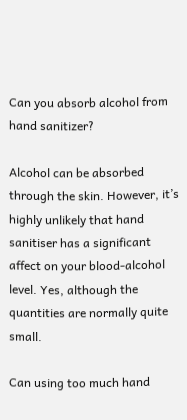Can you absorb alcohol from hand sanitizer?

Alcohol can be absorbed through the skin. However, it’s highly unlikely that hand sanitiser has a significant affect on your blood-alcohol level. Yes, although the quantities are normally quite small.

Can using too much hand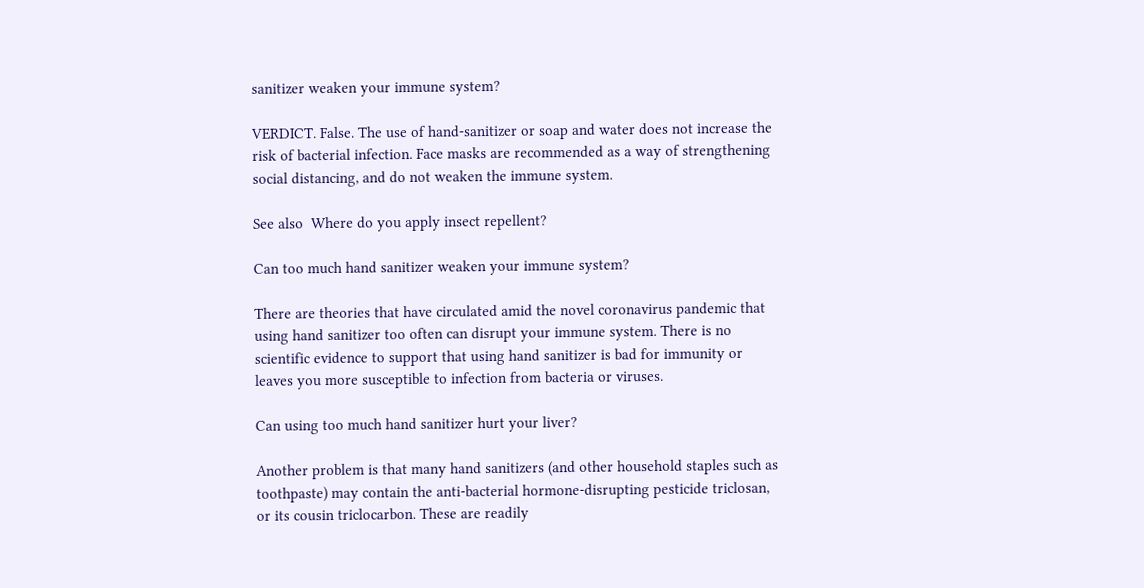sanitizer weaken your immune system?

VERDICT. False. The use of hand-sanitizer or soap and water does not increase the risk of bacterial infection. Face masks are recommended as a way of strengthening social distancing, and do not weaken the immune system.

See also  Where do you apply insect repellent?

Can too much hand sanitizer weaken your immune system?

There are theories that have circulated amid the novel coronavirus pandemic that using hand sanitizer too often can disrupt your immune system. There is no scientific evidence to support that using hand sanitizer is bad for immunity or leaves you more susceptible to infection from bacteria or viruses.

Can using too much hand sanitizer hurt your liver?

Another problem is that many hand sanitizers (and other household staples such as toothpaste) may contain the anti-bacterial hormone-disrupting pesticide triclosan, or its cousin triclocarbon. These are readily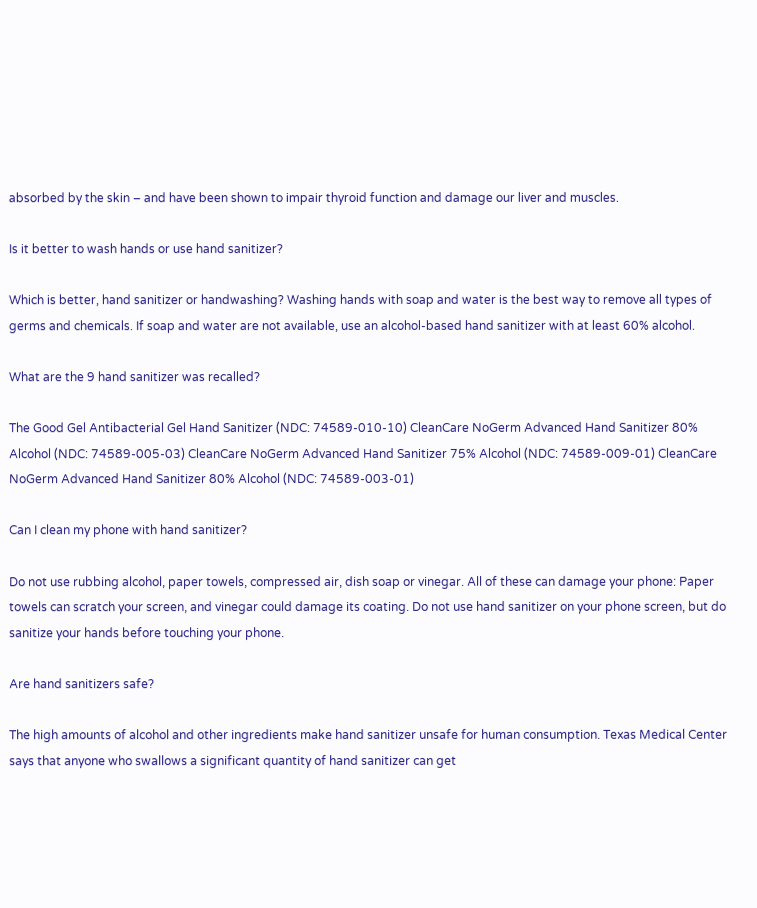absorbed by the skin – and have been shown to impair thyroid function and damage our liver and muscles.

Is it better to wash hands or use hand sanitizer?

Which is better, hand sanitizer or handwashing? Washing hands with soap and water is the best way to remove all types of germs and chemicals. If soap and water are not available, use an alcohol-based hand sanitizer with at least 60% alcohol.

What are the 9 hand sanitizer was recalled?

The Good Gel Antibacterial Gel Hand Sanitizer (NDC: 74589-010-10) CleanCare NoGerm Advanced Hand Sanitizer 80% Alcohol (NDC: 74589-005-03) CleanCare NoGerm Advanced Hand Sanitizer 75% Alcohol (NDC: 74589-009-01) CleanCare NoGerm Advanced Hand Sanitizer 80% Alcohol (NDC: 74589-003-01)

Can I clean my phone with hand sanitizer?

Do not use rubbing alcohol, paper towels, compressed air, dish soap or vinegar. All of these can damage your phone: Paper towels can scratch your screen, and vinegar could damage its coating. Do not use hand sanitizer on your phone screen, but do sanitize your hands before touching your phone.

Are hand sanitizers safe?

The high amounts of alcohol and other ingredients make hand sanitizer unsafe for human consumption. Texas Medical Center says that anyone who swallows a significant quantity of hand sanitizer can get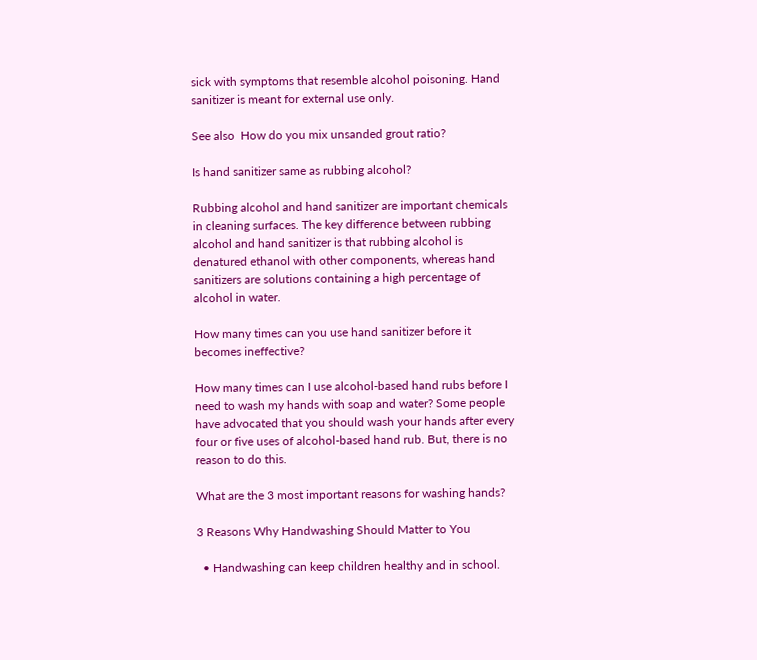sick with symptoms that resemble alcohol poisoning. Hand sanitizer is meant for external use only.

See also  How do you mix unsanded grout ratio?

Is hand sanitizer same as rubbing alcohol?

Rubbing alcohol and hand sanitizer are important chemicals in cleaning surfaces. The key difference between rubbing alcohol and hand sanitizer is that rubbing alcohol is denatured ethanol with other components, whereas hand sanitizers are solutions containing a high percentage of alcohol in water.

How many times can you use hand sanitizer before it becomes ineffective?

How many times can I use alcohol-based hand rubs before I need to wash my hands with soap and water? Some people have advocated that you should wash your hands after every four or five uses of alcohol-based hand rub. But, there is no reason to do this.

What are the 3 most important reasons for washing hands?

3 Reasons Why Handwashing Should Matter to You

  • Handwashing can keep children healthy and in school.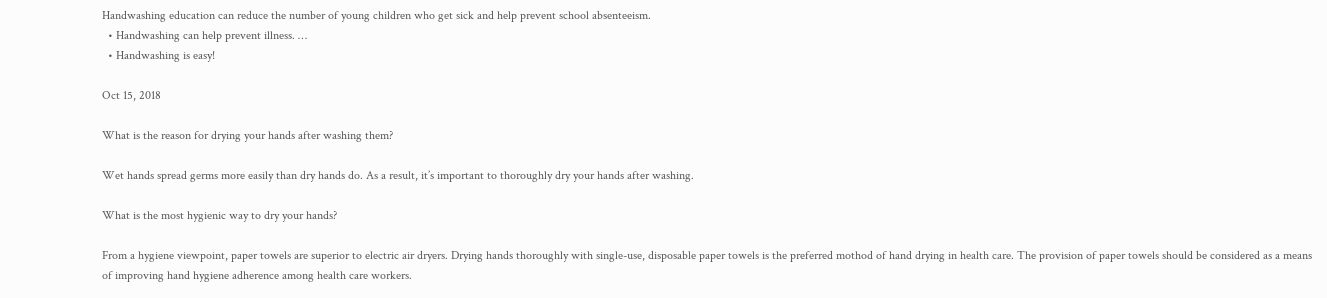Handwashing education can reduce the number of young children who get sick and help prevent school absenteeism.
  • Handwashing can help prevent illness. …
  • Handwashing is easy!

Oct 15, 2018

What is the reason for drying your hands after washing them?

Wet hands spread germs more easily than dry hands do. As a result, it’s important to thoroughly dry your hands after washing.

What is the most hygienic way to dry your hands?

From a hygiene viewpoint, paper towels are superior to electric air dryers. Drying hands thoroughly with single-use, disposable paper towels is the preferred mothod of hand drying in health care. The provision of paper towels should be considered as a means of improving hand hygiene adherence among health care workers.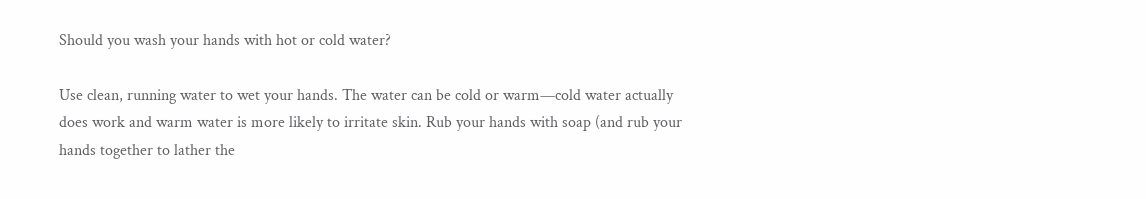Should you wash your hands with hot or cold water?

Use clean, running water to wet your hands. The water can be cold or warm—cold water actually does work and warm water is more likely to irritate skin. Rub your hands with soap (and rub your hands together to lather the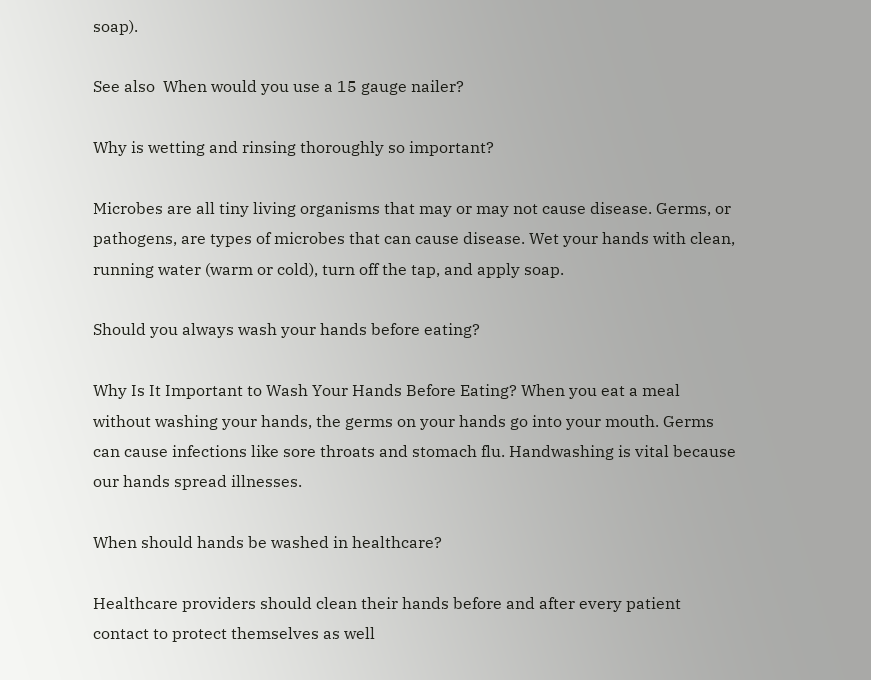soap).

See also  When would you use a 15 gauge nailer?

Why is wetting and rinsing thoroughly so important?

Microbes are all tiny living organisms that may or may not cause disease. Germs, or pathogens, are types of microbes that can cause disease. Wet your hands with clean, running water (warm or cold), turn off the tap, and apply soap.

Should you always wash your hands before eating?

Why Is It Important to Wash Your Hands Before Eating? When you eat a meal without washing your hands, the germs on your hands go into your mouth. Germs can cause infections like sore throats and stomach flu. Handwashing is vital because our hands spread illnesses.

When should hands be washed in healthcare?

Healthcare providers should clean their hands before and after every patient contact to protect themselves as well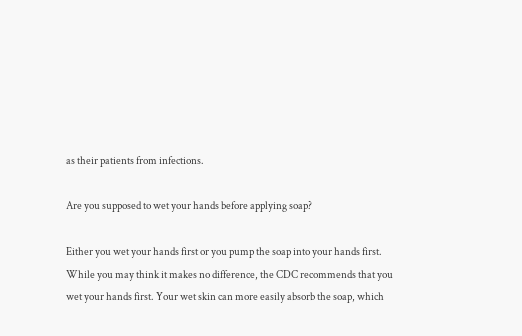as their patients from infections.

Are you supposed to wet your hands before applying soap?

Either you wet your hands first or you pump the soap into your hands first. While you may think it makes no difference, the CDC recommends that you wet your hands first. Your wet skin can more easily absorb the soap, which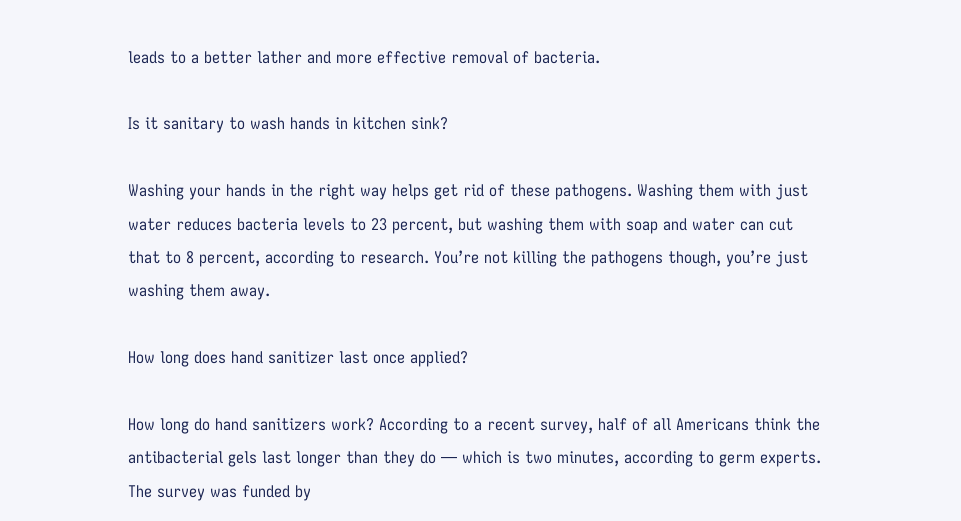leads to a better lather and more effective removal of bacteria.

Is it sanitary to wash hands in kitchen sink?

Washing your hands in the right way helps get rid of these pathogens. Washing them with just water reduces bacteria levels to 23 percent, but washing them with soap and water can cut that to 8 percent, according to research. You’re not killing the pathogens though, you’re just washing them away.

How long does hand sanitizer last once applied?

How long do hand sanitizers work? According to a recent survey, half of all Americans think the antibacterial gels last longer than they do — which is two minutes, according to germ experts. The survey was funded by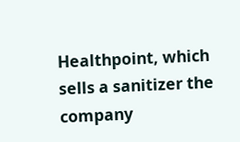Healthpoint, which sells a sanitizer the company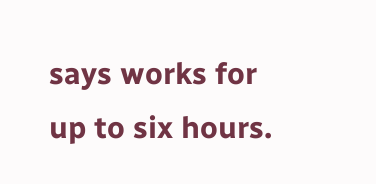says works for up to six hours.